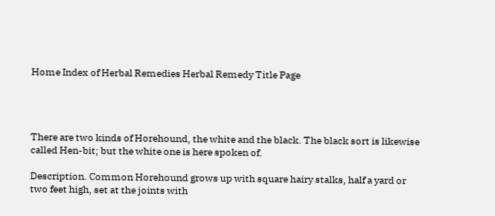Home Index of Herbal Remedies Herbal Remedy Title Page




There are two kinds of Horehound, the white and the black. The black sort is likewise called Hen-bit; but the white one is here spoken of.

Description. Common Horehound grows up with square hairy stalks, half a yard or two feet high, set at the joints with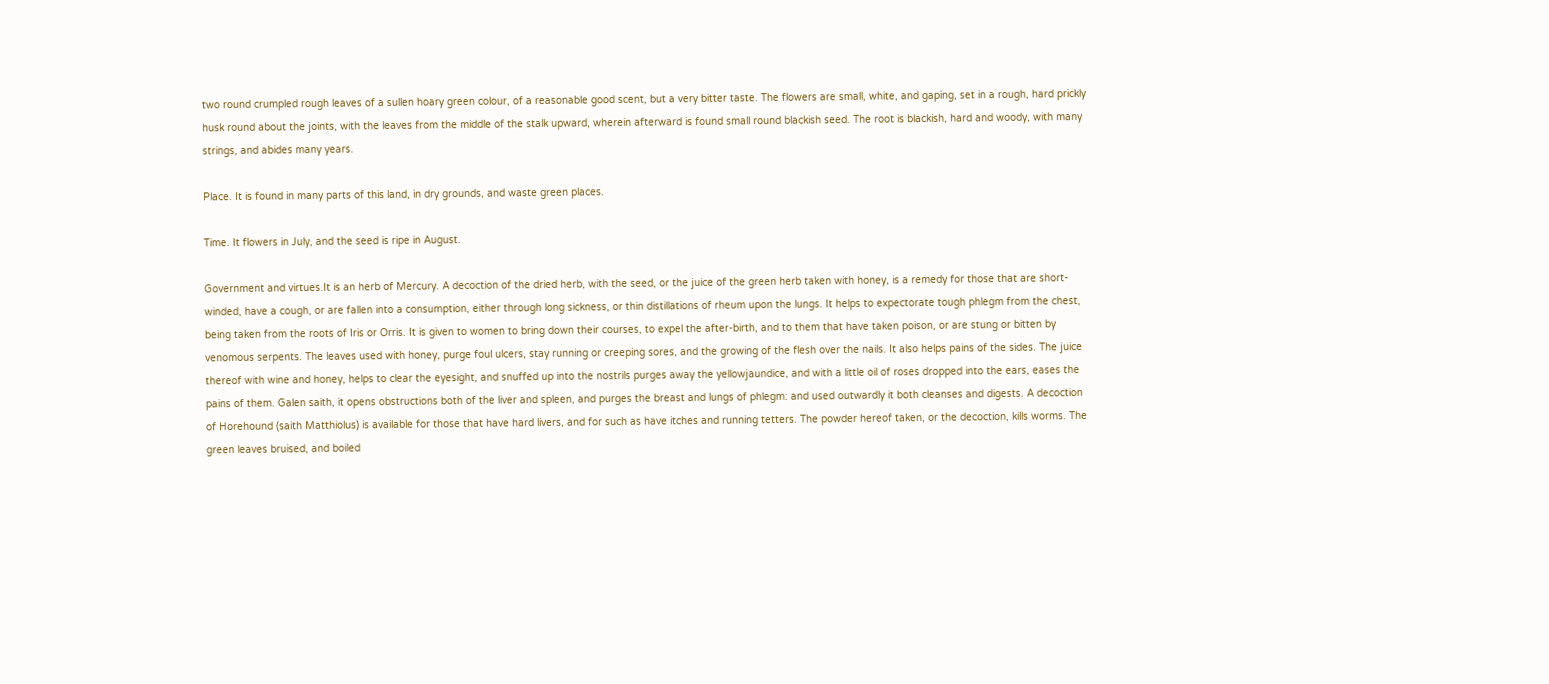two round crumpled rough leaves of a sullen hoary green colour, of a reasonable good scent, but a very bitter taste. The flowers are small, white, and gaping, set in a rough, hard prickly husk round about the joints, with the leaves from the middle of the stalk upward, wherein afterward is found small round blackish seed. The root is blackish, hard and woody, with many strings, and abides many years.

Place. It is found in many parts of this land, in dry grounds, and waste green places.

Time. It flowers in July, and the seed is ripe in August.

Government and virtues.It is an herb of Mercury. A decoction of the dried herb, with the seed, or the juice of the green herb taken with honey, is a remedy for those that are short-winded, have a cough, or are fallen into a consumption, either through long sickness, or thin distillations of rheum upon the lungs. It helps to expectorate tough phlegm from the chest, being taken from the roots of Iris or Orris. It is given to women to bring down their courses, to expel the after-birth, and to them that have taken poison, or are stung or bitten by venomous serpents. The leaves used with honey, purge foul ulcers, stay running or creeping sores, and the growing of the flesh over the nails. It also helps pains of the sides. The juice thereof with wine and honey, helps to clear the eyesight, and snuffed up into the nostrils purges away the yellowjaundice, and with a little oil of roses dropped into the ears, eases the pains of them. Galen saith, it opens obstructions both of the liver and spleen, and purges the breast and lungs of phlegm: and used outwardly it both cleanses and digests. A decoction of Horehound (saith Matthiolus) is available for those that have hard livers, and for such as have itches and running tetters. The powder hereof taken, or the decoction, kills worms. The green leaves bruised, and boiled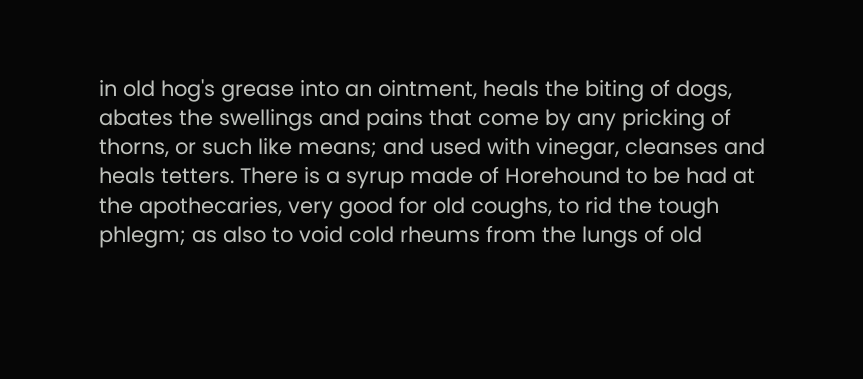in old hog's grease into an ointment, heals the biting of dogs, abates the swellings and pains that come by any pricking of thorns, or such like means; and used with vinegar, cleanses and heals tetters. There is a syrup made of Horehound to be had at the apothecaries, very good for old coughs, to rid the tough phlegm; as also to void cold rheums from the lungs of old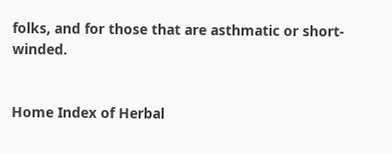folks, and for those that are asthmatic or short-winded.


Home Index of Herbal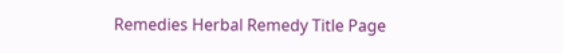Remedies Herbal Remedy Title Page